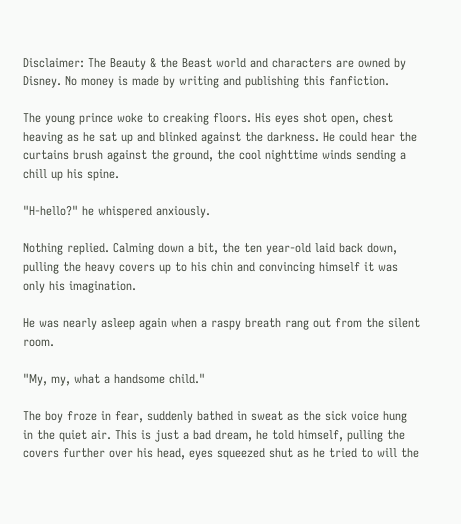Disclaimer: The Beauty & the Beast world and characters are owned by Disney. No money is made by writing and publishing this fanfiction.

The young prince woke to creaking floors. His eyes shot open, chest heaving as he sat up and blinked against the darkness. He could hear the curtains brush against the ground, the cool nighttime winds sending a chill up his spine.

"H-hello?" he whispered anxiously.

Nothing replied. Calming down a bit, the ten year-old laid back down, pulling the heavy covers up to his chin and convincing himself it was only his imagination.

He was nearly asleep again when a raspy breath rang out from the silent room.

"My, my, what a handsome child."

The boy froze in fear, suddenly bathed in sweat as the sick voice hung in the quiet air. This is just a bad dream, he told himself, pulling the covers further over his head, eyes squeezed shut as he tried to will the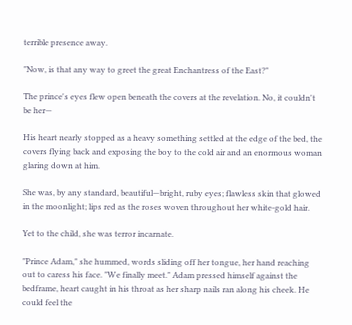terrible presence away.

"Now, is that any way to greet the great Enchantress of the East?"

The prince's eyes flew open beneath the covers at the revelation. No, it couldn't be her—

His heart nearly stopped as a heavy something settled at the edge of the bed, the covers flying back and exposing the boy to the cold air and an enormous woman glaring down at him.

She was, by any standard, beautiful—bright, ruby eyes; flawless skin that glowed in the moonlight; lips red as the roses woven throughout her white-gold hair.

Yet to the child, she was terror incarnate.

"Prince Adam," she hummed, words sliding off her tongue, her hand reaching out to caress his face. "We finally meet." Adam pressed himself against the bedframe, heart caught in his throat as her sharp nails ran along his cheek. He could feel the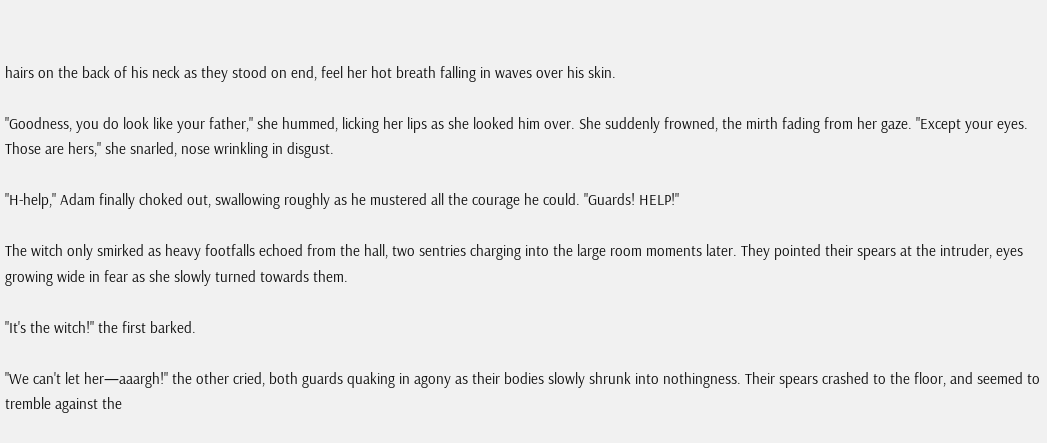hairs on the back of his neck as they stood on end, feel her hot breath falling in waves over his skin.

"Goodness, you do look like your father," she hummed, licking her lips as she looked him over. She suddenly frowned, the mirth fading from her gaze. "Except your eyes. Those are hers," she snarled, nose wrinkling in disgust.

"H-help," Adam finally choked out, swallowing roughly as he mustered all the courage he could. "Guards! HELP!"

The witch only smirked as heavy footfalls echoed from the hall, two sentries charging into the large room moments later. They pointed their spears at the intruder, eyes growing wide in fear as she slowly turned towards them.

"It's the witch!" the first barked.

"We can't let her—aaargh!" the other cried, both guards quaking in agony as their bodies slowly shrunk into nothingness. Their spears crashed to the floor, and seemed to tremble against the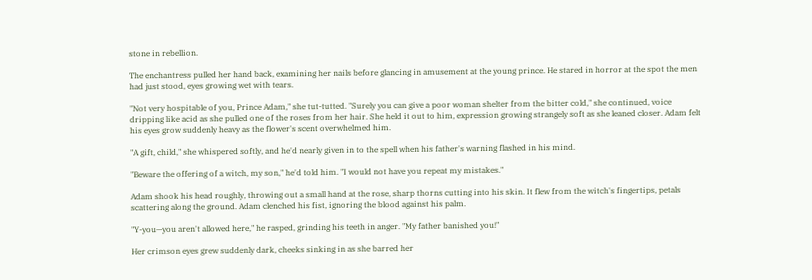stone in rebellion.

The enchantress pulled her hand back, examining her nails before glancing in amusement at the young prince. He stared in horror at the spot the men had just stood, eyes growing wet with tears.

"Not very hospitable of you, Prince Adam," she tut-tutted. "Surely you can give a poor woman shelter from the bitter cold," she continued, voice dripping like acid as she pulled one of the roses from her hair. She held it out to him, expression growing strangely soft as she leaned closer. Adam felt his eyes grow suddenly heavy as the flower's scent overwhelmed him.

"A gift, child," she whispered softly, and he'd nearly given in to the spell when his father's warning flashed in his mind.

"Beware the offering of a witch, my son," he'd told him. "I would not have you repeat my mistakes."

Adam shook his head roughly, throwing out a small hand at the rose, sharp thorns cutting into his skin. It flew from the witch's fingertips, petals scattering along the ground. Adam clenched his fist, ignoring the blood against his palm.

"Y-you—you aren't allowed here," he rasped, grinding his teeth in anger. "My father banished you!"

Her crimson eyes grew suddenly dark, cheeks sinking in as she barred her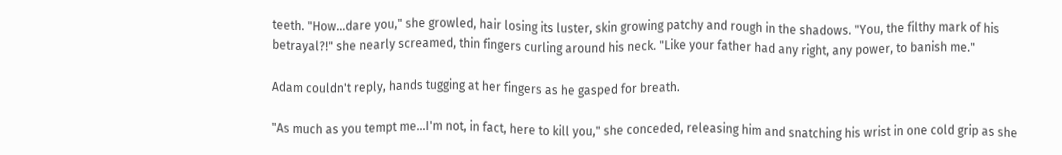teeth. "How…dare you," she growled, hair losing its luster, skin growing patchy and rough in the shadows. "You, the filthy mark of his betrayal?!" she nearly screamed, thin fingers curling around his neck. "Like your father had any right, any power, to banish me."

Adam couldn't reply, hands tugging at her fingers as he gasped for breath.

"As much as you tempt me…I'm not, in fact, here to kill you," she conceded, releasing him and snatching his wrist in one cold grip as she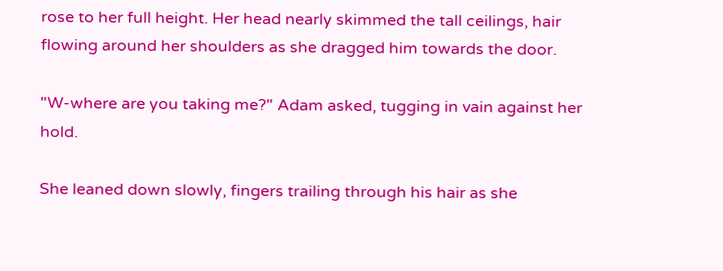rose to her full height. Her head nearly skimmed the tall ceilings, hair flowing around her shoulders as she dragged him towards the door.

"W-where are you taking me?" Adam asked, tugging in vain against her hold.

She leaned down slowly, fingers trailing through his hair as she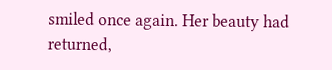smiled once again. Her beauty had returned,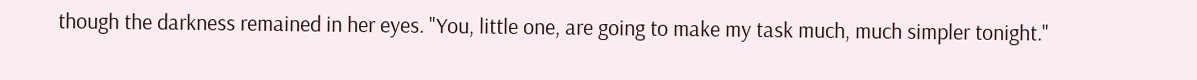though the darkness remained in her eyes. "You, little one, are going to make my task much, much simpler tonight."